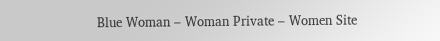Blue Woman – Woman Private – Women Site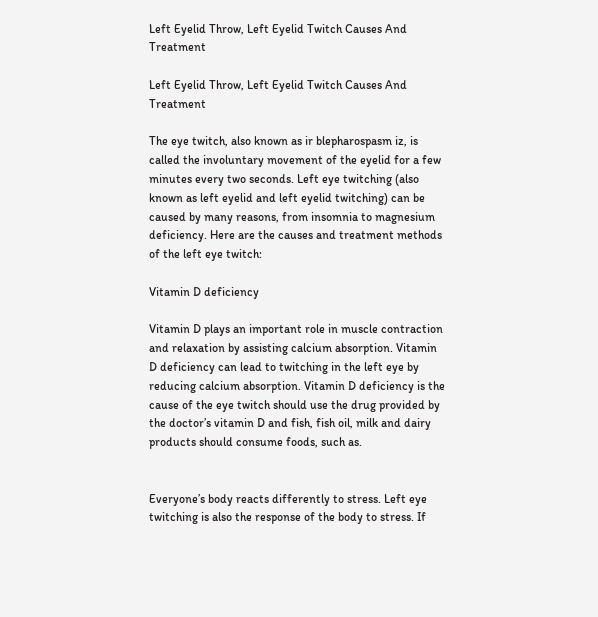Left Eyelid Throw, Left Eyelid Twitch Causes And Treatment

Left Eyelid Throw, Left Eyelid Twitch Causes And Treatment

The eye twitch, also known as ir blepharospasm iz, is called the involuntary movement of the eyelid for a few minutes every two seconds. Left eye twitching (also known as left eyelid and left eyelid twitching) can be caused by many reasons, from insomnia to magnesium deficiency. Here are the causes and treatment methods of the left eye twitch:

Vitamin D deficiency

Vitamin D plays an important role in muscle contraction and relaxation by assisting calcium absorption. Vitamin D deficiency can lead to twitching in the left eye by reducing calcium absorption. Vitamin D deficiency is the cause of the eye twitch should use the drug provided by the doctor’s vitamin D and fish, fish oil, milk and dairy products should consume foods, such as.


Everyone’s body reacts differently to stress. Left eye twitching is also the response of the body to stress. If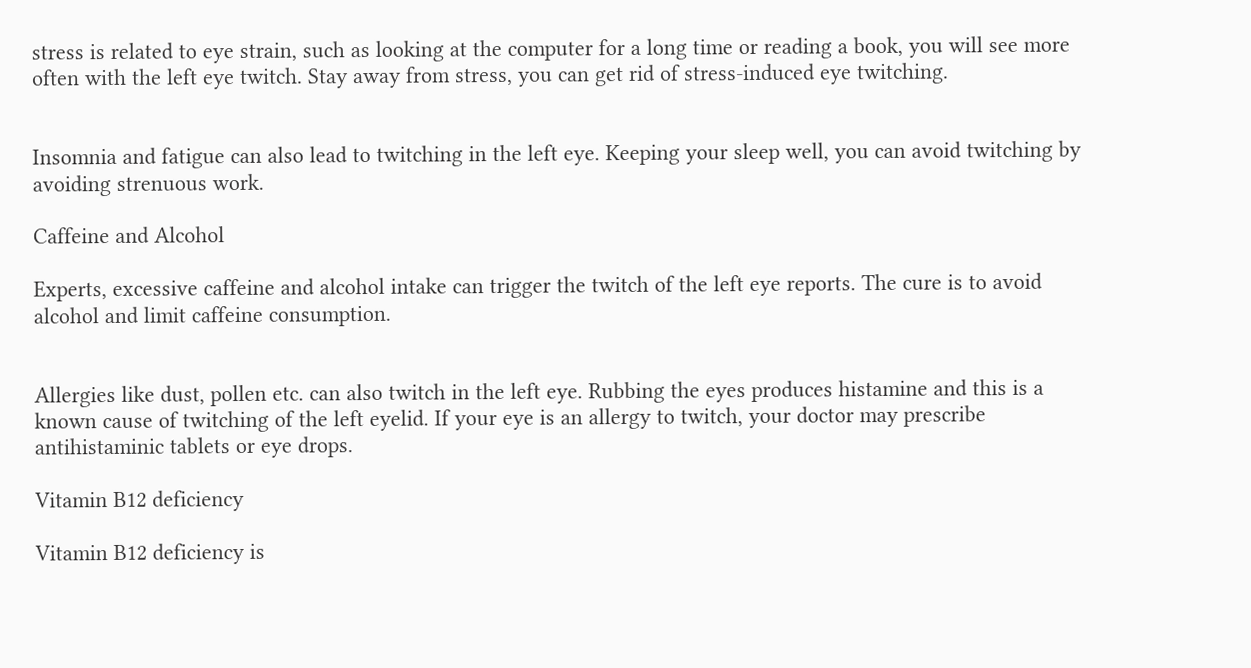stress is related to eye strain, such as looking at the computer for a long time or reading a book, you will see more often with the left eye twitch. Stay away from stress, you can get rid of stress-induced eye twitching.


Insomnia and fatigue can also lead to twitching in the left eye. Keeping your sleep well, you can avoid twitching by avoiding strenuous work.

Caffeine and Alcohol

Experts, excessive caffeine and alcohol intake can trigger the twitch of the left eye reports. The cure is to avoid alcohol and limit caffeine consumption.


Allergies like dust, pollen etc. can also twitch in the left eye. Rubbing the eyes produces histamine and this is a known cause of twitching of the left eyelid. If your eye is an allergy to twitch, your doctor may prescribe antihistaminic tablets or eye drops.

Vitamin B12 deficiency

Vitamin B12 deficiency is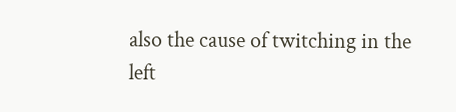also the cause of twitching in the left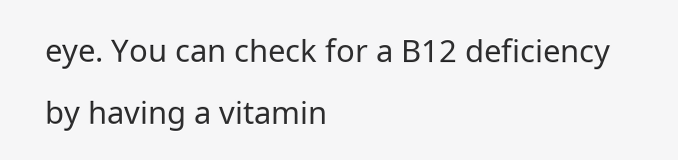eye. You can check for a B12 deficiency by having a vitamin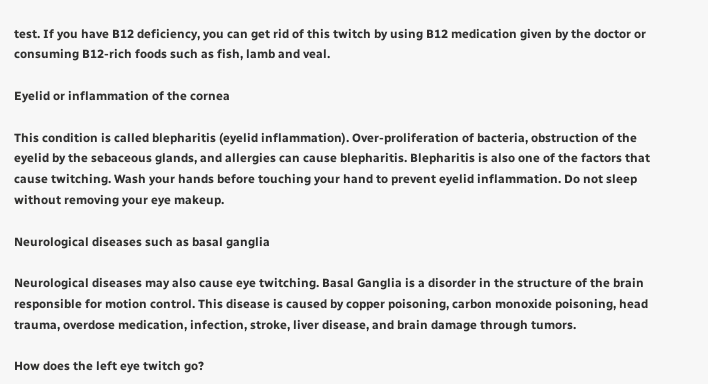test. If you have B12 deficiency, you can get rid of this twitch by using B12 medication given by the doctor or consuming B12-rich foods such as fish, lamb and veal.

Eyelid or inflammation of the cornea

This condition is called blepharitis (eyelid inflammation). Over-proliferation of bacteria, obstruction of the eyelid by the sebaceous glands, and allergies can cause blepharitis. Blepharitis is also one of the factors that cause twitching. Wash your hands before touching your hand to prevent eyelid inflammation. Do not sleep without removing your eye makeup.

Neurological diseases such as basal ganglia

Neurological diseases may also cause eye twitching. Basal Ganglia is a disorder in the structure of the brain responsible for motion control. This disease is caused by copper poisoning, carbon monoxide poisoning, head trauma, overdose medication, infection, stroke, liver disease, and brain damage through tumors.

How does the left eye twitch go?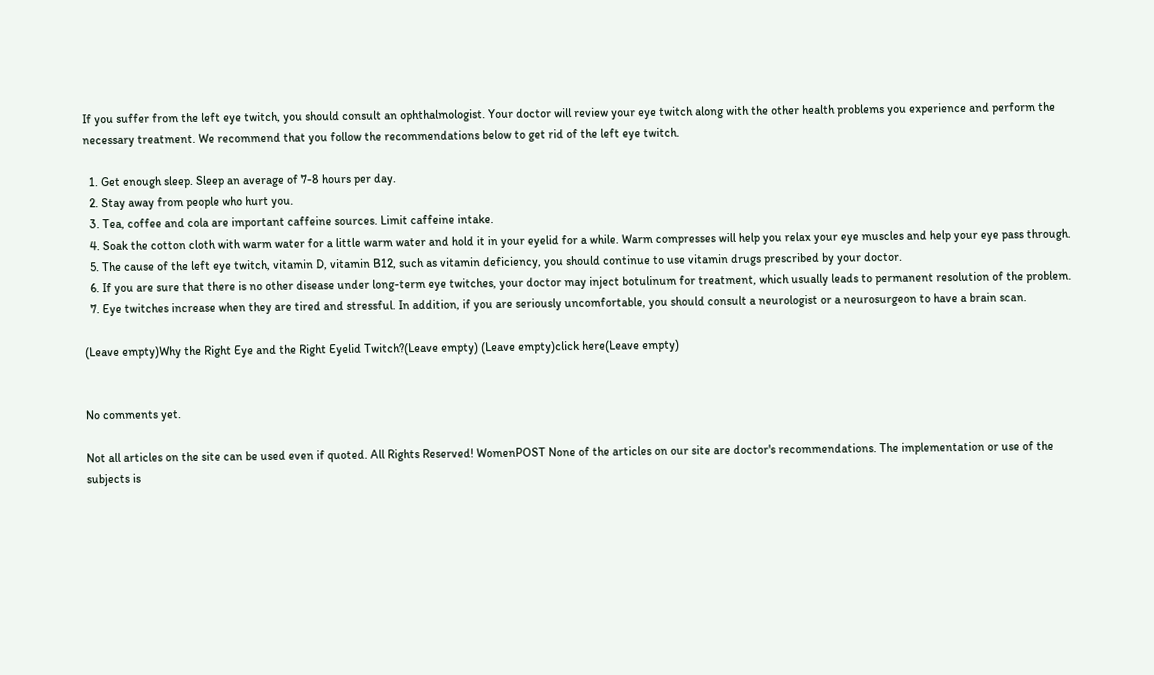If you suffer from the left eye twitch, you should consult an ophthalmologist. Your doctor will review your eye twitch along with the other health problems you experience and perform the necessary treatment. We recommend that you follow the recommendations below to get rid of the left eye twitch.

  1. Get enough sleep. Sleep an average of 7-8 hours per day.
  2. Stay away from people who hurt you.
  3. Tea, coffee and cola are important caffeine sources. Limit caffeine intake.
  4. Soak the cotton cloth with warm water for a little warm water and hold it in your eyelid for a while. Warm compresses will help you relax your eye muscles and help your eye pass through.
  5. The cause of the left eye twitch, vitamin D, vitamin B12, such as vitamin deficiency, you should continue to use vitamin drugs prescribed by your doctor.
  6. If you are sure that there is no other disease under long-term eye twitches, your doctor may inject botulinum for treatment, which usually leads to permanent resolution of the problem.
  7. Eye twitches increase when they are tired and stressful. In addition, if you are seriously uncomfortable, you should consult a neurologist or a neurosurgeon to have a brain scan.

(Leave empty)Why the Right Eye and the Right Eyelid Twitch?(Leave empty) (Leave empty)click here(Leave empty)


No comments yet.

Not all articles on the site can be used even if quoted. All Rights Reserved! WomenPOST None of the articles on our site are doctor's recommendations. The implementation or use of the subjects is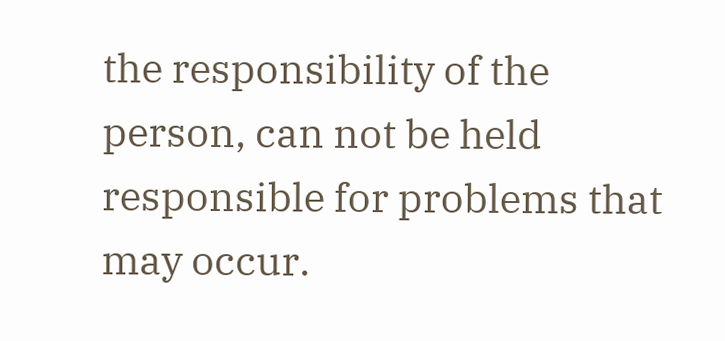the responsibility of the person, can not be held responsible for problems that may occur.